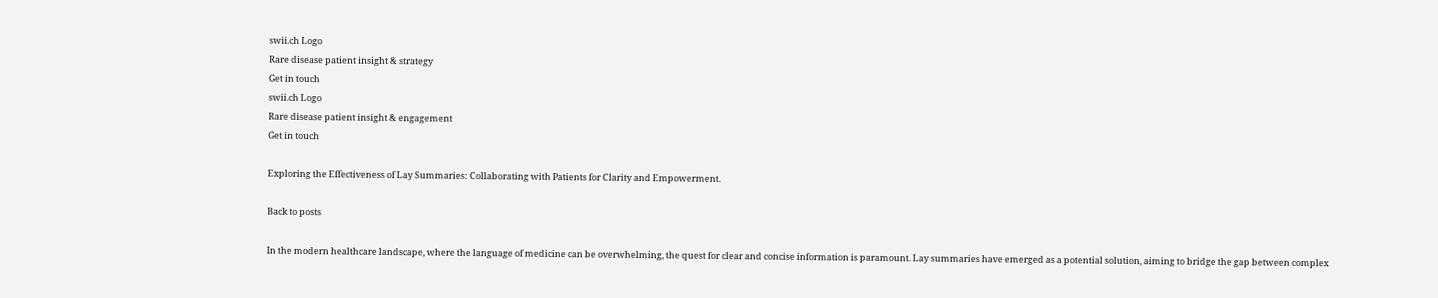swii.ch Logo
Rare disease patient insight & strategy
Get in touch
swii.ch Logo
Rare disease patient insight & engagement
Get in touch

Exploring the Effectiveness of Lay Summaries: Collaborating with Patients for Clarity and Empowerment.

Back to posts

In the modern healthcare landscape, where the language of medicine can be overwhelming, the quest for clear and concise information is paramount. Lay summaries have emerged as a potential solution, aiming to bridge the gap between complex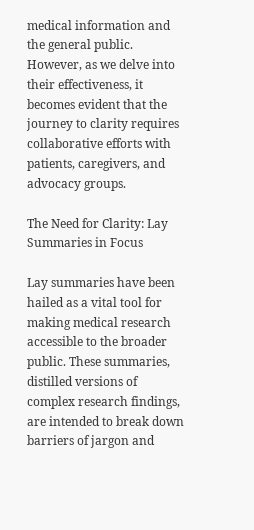medical information and the general public. However, as we delve into their effectiveness, it becomes evident that the journey to clarity requires collaborative efforts with patients, caregivers, and advocacy groups.

The Need for Clarity: Lay Summaries in Focus

Lay summaries have been hailed as a vital tool for making medical research accessible to the broader public. These summaries, distilled versions of complex research findings, are intended to break down barriers of jargon and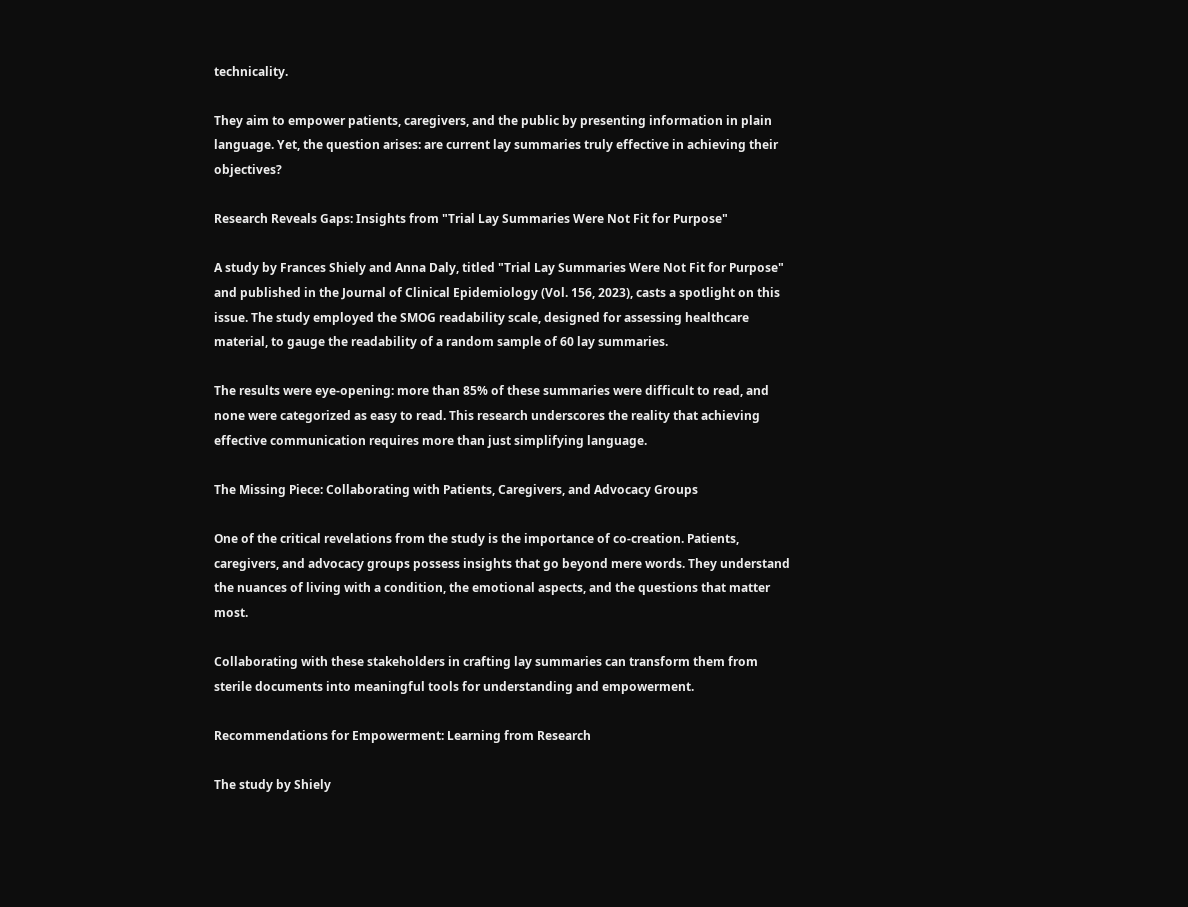technicality.

They aim to empower patients, caregivers, and the public by presenting information in plain language. Yet, the question arises: are current lay summaries truly effective in achieving their objectives?

Research Reveals Gaps: Insights from "Trial Lay Summaries Were Not Fit for Purpose"

A study by Frances Shiely and Anna Daly, titled "Trial Lay Summaries Were Not Fit for Purpose" and published in the Journal of Clinical Epidemiology (Vol. 156, 2023), casts a spotlight on this issue. The study employed the SMOG readability scale, designed for assessing healthcare material, to gauge the readability of a random sample of 60 lay summaries.

The results were eye-opening: more than 85% of these summaries were difficult to read, and none were categorized as easy to read. This research underscores the reality that achieving effective communication requires more than just simplifying language.

The Missing Piece: Collaborating with Patients, Caregivers, and Advocacy Groups

One of the critical revelations from the study is the importance of co-creation. Patients, caregivers, and advocacy groups possess insights that go beyond mere words. They understand the nuances of living with a condition, the emotional aspects, and the questions that matter most.

Collaborating with these stakeholders in crafting lay summaries can transform them from sterile documents into meaningful tools for understanding and empowerment.

Recommendations for Empowerment: Learning from Research

The study by Shiely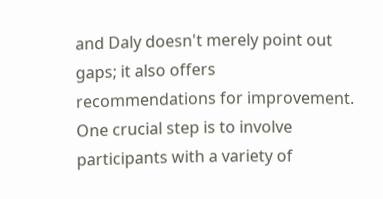and Daly doesn't merely point out gaps; it also offers recommendations for improvement. One crucial step is to involve participants with a variety of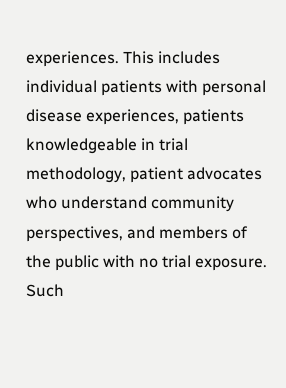experiences. This includes individual patients with personal disease experiences, patients knowledgeable in trial methodology, patient advocates who understand community perspectives, and members of the public with no trial exposure. Such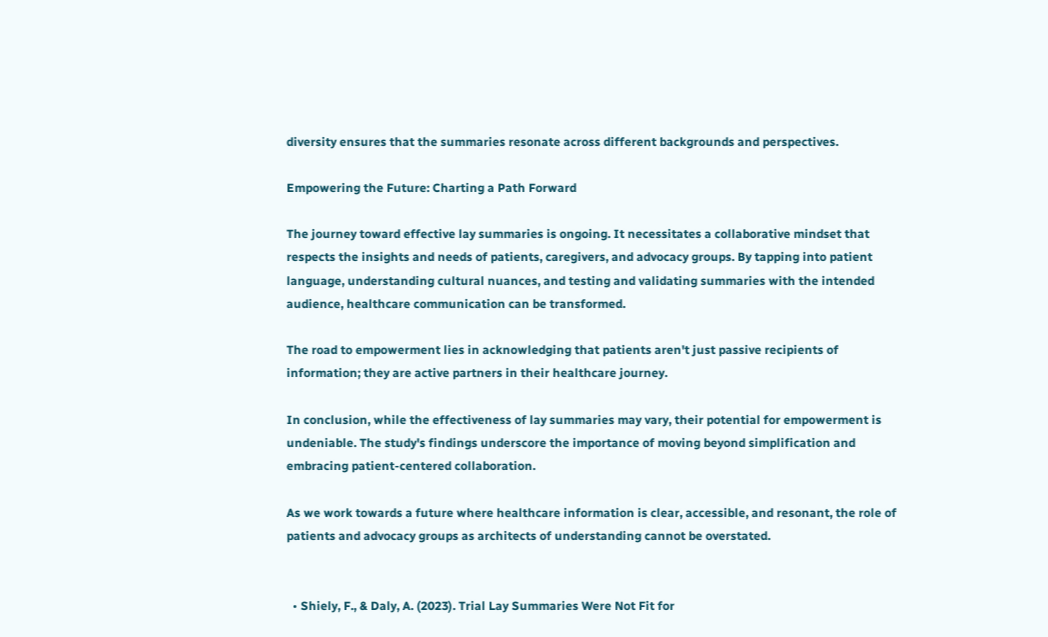diversity ensures that the summaries resonate across different backgrounds and perspectives.

Empowering the Future: Charting a Path Forward

The journey toward effective lay summaries is ongoing. It necessitates a collaborative mindset that respects the insights and needs of patients, caregivers, and advocacy groups. By tapping into patient language, understanding cultural nuances, and testing and validating summaries with the intended audience, healthcare communication can be transformed.

The road to empowerment lies in acknowledging that patients aren't just passive recipients of information; they are active partners in their healthcare journey.

In conclusion, while the effectiveness of lay summaries may vary, their potential for empowerment is undeniable. The study's findings underscore the importance of moving beyond simplification and embracing patient-centered collaboration.

As we work towards a future where healthcare information is clear, accessible, and resonant, the role of patients and advocacy groups as architects of understanding cannot be overstated.


  • Shiely, F., & Daly, A. (2023). Trial Lay Summaries Were Not Fit for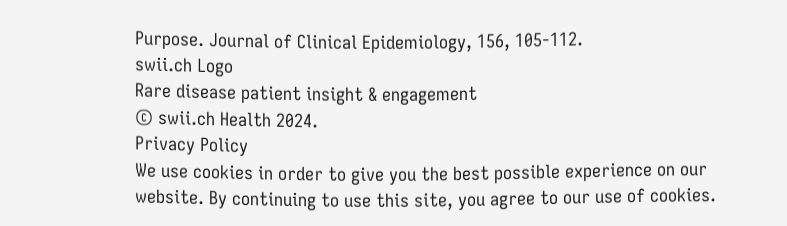Purpose. Journal of Clinical Epidemiology, 156, 105-112.
swii.ch Logo
Rare disease patient insight & engagement
© swii.ch Health 2024.
Privacy Policy
We use cookies in order to give you the best possible experience on our website. By continuing to use this site, you agree to our use of cookies.